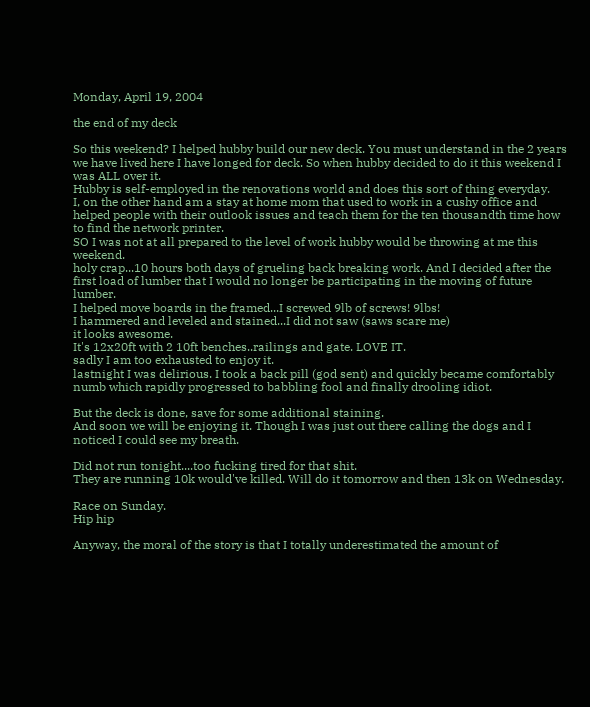Monday, April 19, 2004

the end of my deck

So this weekend? I helped hubby build our new deck. You must understand in the 2 years we have lived here I have longed for deck. So when hubby decided to do it this weekend I was ALL over it.
Hubby is self-employed in the renovations world and does this sort of thing everyday.
I, on the other hand am a stay at home mom that used to work in a cushy office and helped people with their outlook issues and teach them for the ten thousandth time how to find the network printer.
SO I was not at all prepared to the level of work hubby would be throwing at me this weekend.
holy crap...10 hours both days of grueling back breaking work. And I decided after the first load of lumber that I would no longer be participating in the moving of future lumber.
I helped move boards in the framed...I screwed 9lb of screws! 9lbs!
I hammered and leveled and stained...I did not saw (saws scare me)
it looks awesome.
It's 12x20ft with 2 10ft benches..railings and gate. LOVE IT.
sadly I am too exhausted to enjoy it.
lastnight I was delirious. I took a back pill (god sent) and quickly became comfortably numb which rapidly progressed to babbling fool and finally drooling idiot.

But the deck is done, save for some additional staining.
And soon we will be enjoying it. Though I was just out there calling the dogs and I noticed I could see my breath.

Did not run tonight....too fucking tired for that shit.
They are running 10k would've killed. Will do it tomorrow and then 13k on Wednesday.

Race on Sunday.
Hip hip

Anyway, the moral of the story is that I totally underestimated the amount of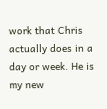work that Chris actually does in a day or week. He is my new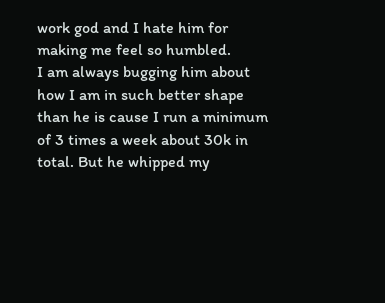work god and I hate him for making me feel so humbled.
I am always bugging him about how I am in such better shape than he is cause I run a minimum of 3 times a week about 30k in total. But he whipped my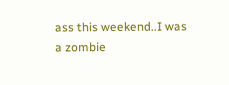ass this weekend..I was a zombie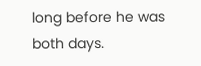long before he was both days.